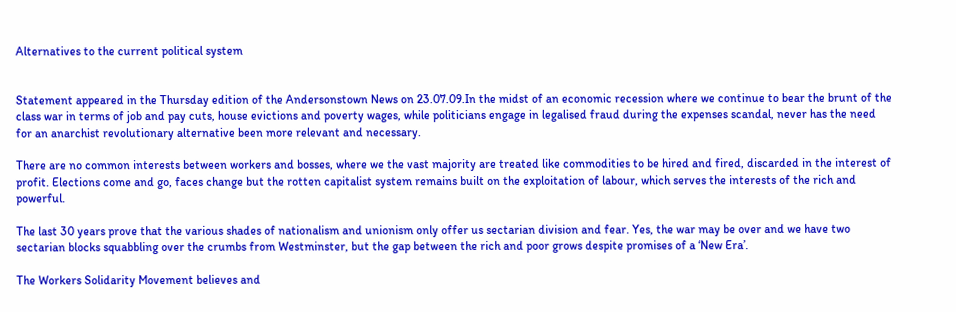Alternatives to the current political system


Statement appeared in the Thursday edition of the Andersonstown News on 23.07.09.In the midst of an economic recession where we continue to bear the brunt of the class war in terms of job and pay cuts, house evictions and poverty wages, while politicians engage in legalised fraud during the expenses scandal, never has the need for an anarchist revolutionary alternative been more relevant and necessary.

There are no common interests between workers and bosses, where we the vast majority are treated like commodities to be hired and fired, discarded in the interest of profit. Elections come and go, faces change but the rotten capitalist system remains built on the exploitation of labour, which serves the interests of the rich and powerful.

The last 30 years prove that the various shades of nationalism and unionism only offer us sectarian division and fear. Yes, the war may be over and we have two sectarian blocks squabbling over the crumbs from Westminster, but the gap between the rich and poor grows despite promises of a ‘New Era’.

The Workers Solidarity Movement believes and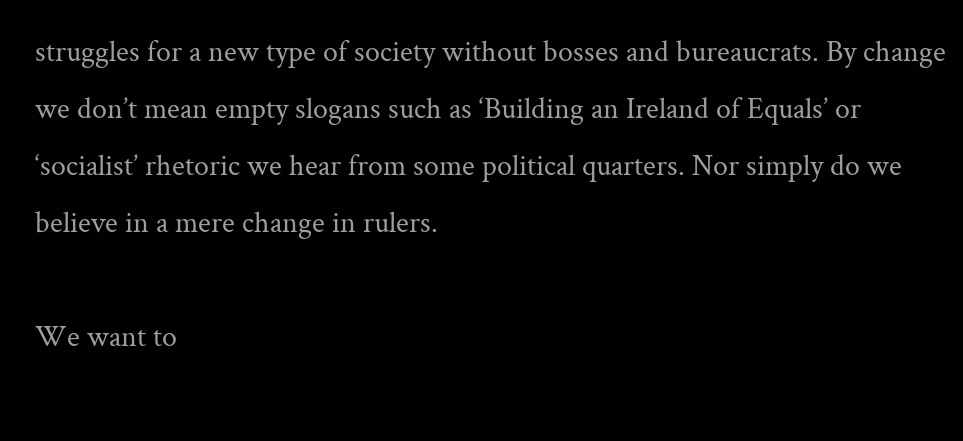struggles for a new type of society without bosses and bureaucrats. By change we don’t mean empty slogans such as ‘Building an Ireland of Equals’ or ‘socialist’ rhetoric we hear from some political quarters. Nor simply do we believe in a mere change in rulers.

We want to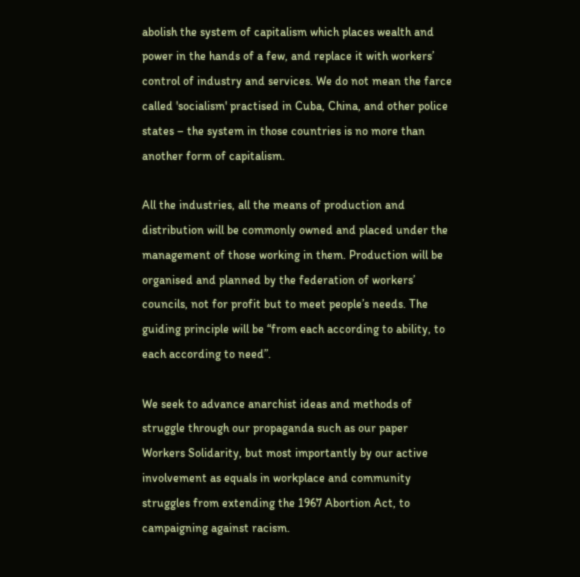abolish the system of capitalism which places wealth and power in the hands of a few, and replace it with workers’ control of industry and services. We do not mean the farce called 'socialism' practised in Cuba, China, and other police states – the system in those countries is no more than another form of capitalism.

All the industries, all the means of production and distribution will be commonly owned and placed under the management of those working in them. Production will be organised and planned by the federation of workers’ councils, not for profit but to meet people’s needs. The guiding principle will be “from each according to ability, to each according to need”.

We seek to advance anarchist ideas and methods of struggle through our propaganda such as our paper Workers Solidarity, but most importantly by our active involvement as equals in workplace and community struggles from extending the 1967 Abortion Act, to campaigning against racism.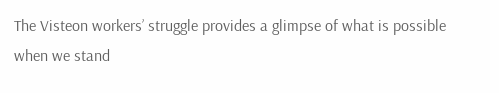The Visteon workers’ struggle provides a glimpse of what is possible when we stand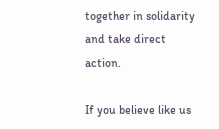together in solidarity and take direct action.

If you believe like us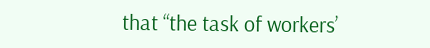that “the task of workers’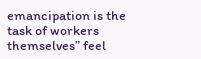emancipation is the task of workers themselves” feel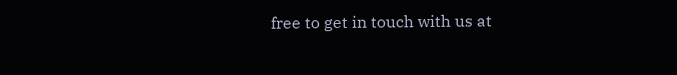free to get in touch with us at